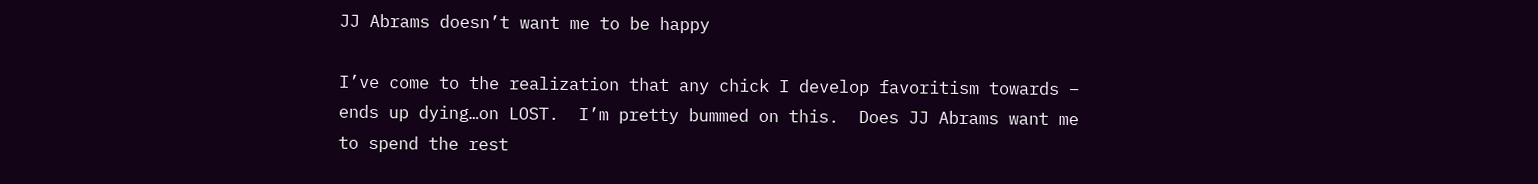JJ Abrams doesn’t want me to be happy

I’ve come to the realization that any chick I develop favoritism towards – ends up dying…on LOST.  I’m pretty bummed on this.  Does JJ Abrams want me to spend the rest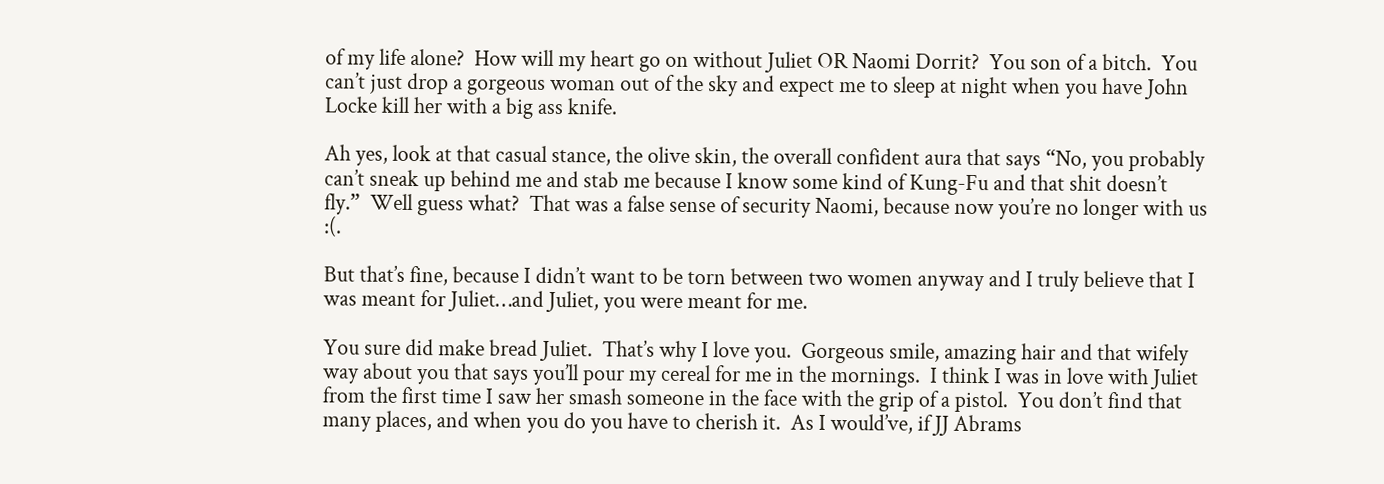of my life alone?  How will my heart go on without Juliet OR Naomi Dorrit?  You son of a bitch.  You can’t just drop a gorgeous woman out of the sky and expect me to sleep at night when you have John Locke kill her with a big ass knife.

Ah yes, look at that casual stance, the olive skin, the overall confident aura that says “No, you probably can’t sneak up behind me and stab me because I know some kind of Kung-Fu and that shit doesn’t fly.”  Well guess what?  That was a false sense of security Naomi, because now you’re no longer with us :(.

But that’s fine, because I didn’t want to be torn between two women anyway and I truly believe that I was meant for Juliet…and Juliet, you were meant for me.

You sure did make bread Juliet.  That’s why I love you.  Gorgeous smile, amazing hair and that wifely way about you that says you’ll pour my cereal for me in the mornings.  I think I was in love with Juliet from the first time I saw her smash someone in the face with the grip of a pistol.  You don’t find that many places, and when you do you have to cherish it.  As I would’ve, if JJ Abrams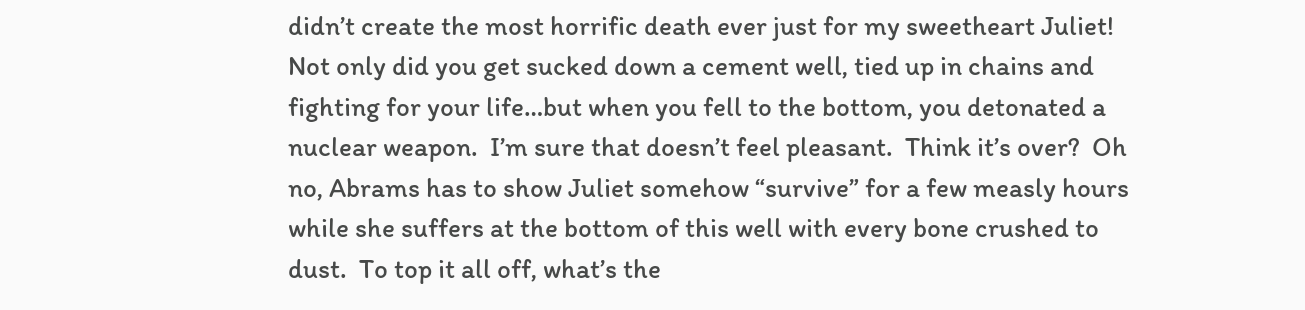didn’t create the most horrific death ever just for my sweetheart Juliet!  Not only did you get sucked down a cement well, tied up in chains and fighting for your life…but when you fell to the bottom, you detonated a nuclear weapon.  I’m sure that doesn’t feel pleasant.  Think it’s over?  Oh no, Abrams has to show Juliet somehow “survive” for a few measly hours while she suffers at the bottom of this well with every bone crushed to dust.  To top it all off, what’s the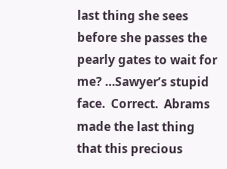last thing she sees before she passes the pearly gates to wait for me? …Sawyer’s stupid face.  Correct.  Abrams made the last thing that this precious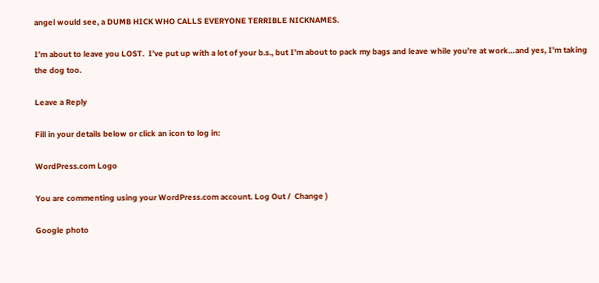angel would see, a DUMB HICK WHO CALLS EVERYONE TERRIBLE NICKNAMES.

I’m about to leave you LOST.  I’ve put up with a lot of your b.s., but I’m about to pack my bags and leave while you’re at work…and yes, I’m taking the dog too.

Leave a Reply

Fill in your details below or click an icon to log in:

WordPress.com Logo

You are commenting using your WordPress.com account. Log Out /  Change )

Google photo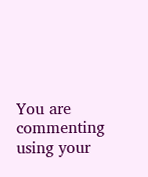You are commenting using your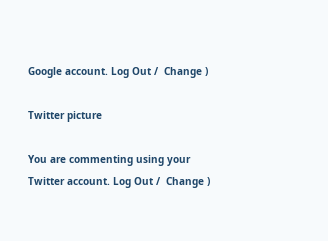Google account. Log Out /  Change )

Twitter picture

You are commenting using your Twitter account. Log Out /  Change )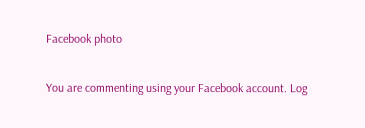Facebook photo

You are commenting using your Facebook account. Log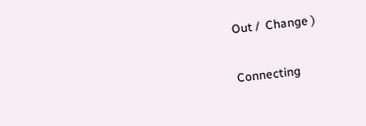Out /  Change )

Connecting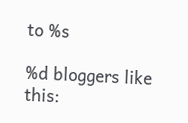to %s

%d bloggers like this: